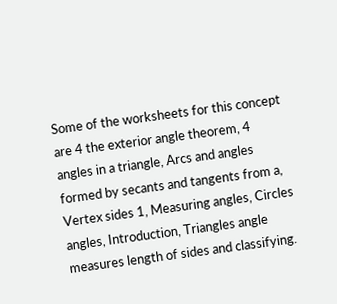Some of the worksheets for this concept are 4 the exterior angle theorem, 4 angles in a triangle, Arcs and angles formed by secants and tangents from a, Vertex sides 1, Measuring angles, Circles angles, Introduction, Triangles angle measures length of sides and classifying.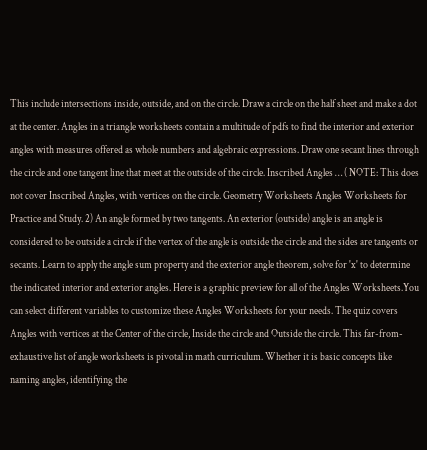This include intersections inside, outside, and on the circle. Draw a circle on the half sheet and make a dot at the center. Angles in a triangle worksheets contain a multitude of pdfs to find the interior and exterior angles with measures offered as whole numbers and algebraic expressions. Draw one secant lines through the circle and one tangent line that meet at the outside of the circle. Inscribed Angles … ( NOTE: This does not cover Inscribed Angles, with vertices on the circle. Geometry Worksheets Angles Worksheets for Practice and Study. 2) An angle formed by two tangents. An exterior (outside) angle is an angle is considered to be outside a circle if the vertex of the angle is outside the circle and the sides are tangents or secants. Learn to apply the angle sum property and the exterior angle theorem, solve for 'x' to determine the indicated interior and exterior angles. Here is a graphic preview for all of the Angles Worksheets.You can select different variables to customize these Angles Worksheets for your needs. The quiz covers Angles with vertices at the Center of the circle, Inside the circle and Outside the circle. This far-from-exhaustive list of angle worksheets is pivotal in math curriculum. Whether it is basic concepts like naming angles, identifying the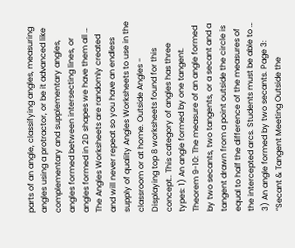parts of an angle, classifying angles, measuring angles using a protractor, or be it advanced like complementary and supplementary angles, angles formed between intersecting lines, or angles formed in 2D shapes we have them all … The Angles Worksheets are randomly created and will never repeat so you have an endless supply of quality Angles Worksheets to use in the classroom or at home. Outside Angles - Displaying top 8 worksheets found for this concept.. This category of angles has three types: 1) An angle formed by one tangent. Theorem 9-10: The measure of an angle formed by two secants, two tangents, or a secant and a tangent drawn from a point outside the circle is equal to half the difference of the measures of the intercepted arcs. Students must be able to … 3) An angle formed by two secants. Page 3: ”Secant & Tangent Meeting Outside the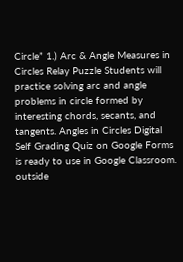Circle” 1.) Arc & Angle Measures in Circles Relay Puzzle Students will practice solving arc and angle problems in circle formed by interesting chords, secants, and tangents. Angles in Circles Digital Self Grading Quiz on Google Forms is ready to use in Google Classroom. outside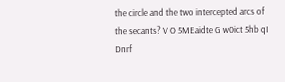the circle and the two intercepted arcs of the secants? V O 5MEaidte G w0ict 5hb qI Dnrf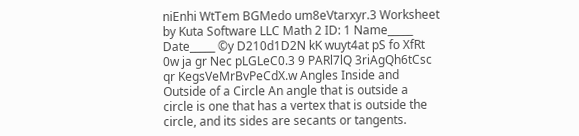niEnhi WtTem BGMedo um8eVtarxyr.3 Worksheet by Kuta Software LLC Math 2 ID: 1 Name_____ Date_____ ©y D210d1D2N kK wuyt4at pS fo XfRt 0w ja gr Nec pLGLeC0.3 9 PARl7lQ 3riAgQh6tCsc qr KegsVeMrBvPeCdX.w Angles Inside and Outside of a Circle An angle that is outside a circle is one that has a vertex that is outside the circle, and its sides are secants or tangents.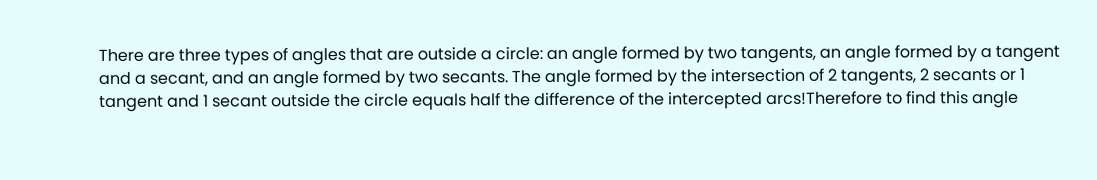There are three types of angles that are outside a circle: an angle formed by two tangents, an angle formed by a tangent and a secant, and an angle formed by two secants. The angle formed by the intersection of 2 tangents, 2 secants or 1 tangent and 1 secant outside the circle equals half the difference of the intercepted arcs!Therefore to find this angle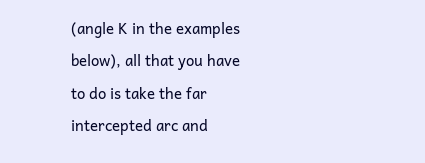(angle K in the examples below), all that you have to do is take the far intercepted arc and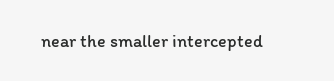near the smaller intercepted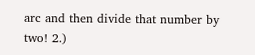arc and then divide that number by two! 2.)